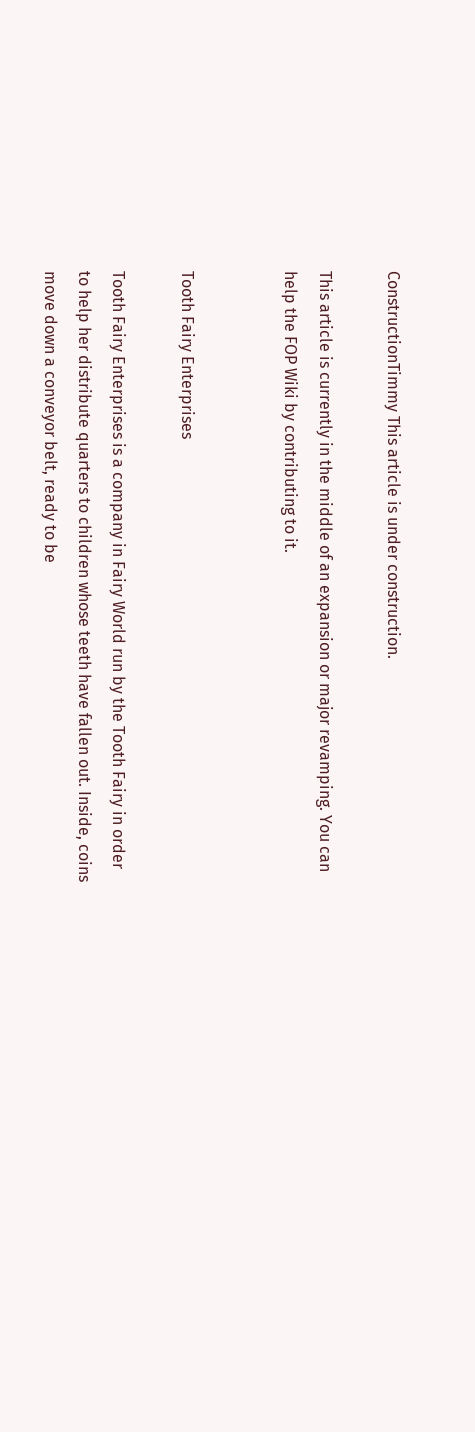ConstructionTimmy This article is under construction.

This article is currently in the middle of an expansion or major revamping. You can help the FOP Wiki by contributing to it.


Tooth Fairy Enterprises

Tooth Fairy Enterprises is a company in Fairy World run by the Tooth Fairy in order to help her distribute quarters to children whose teeth have fallen out. Inside, coins move down a conveyor belt, ready to be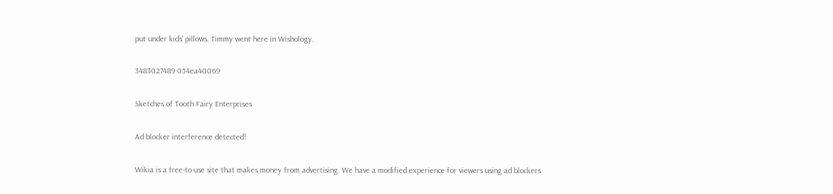put under kids' pillows. Timmy went here in Wishology.

3483027489 054ea40069

Sketches of Tooth Fairy Enterprises

Ad blocker interference detected!

Wikia is a free-to-use site that makes money from advertising. We have a modified experience for viewers using ad blockers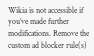Wikia is not accessible if you’ve made further modifications. Remove the custom ad blocker rule(s)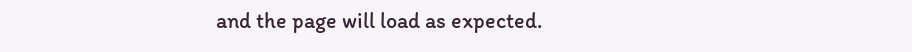and the page will load as expected.